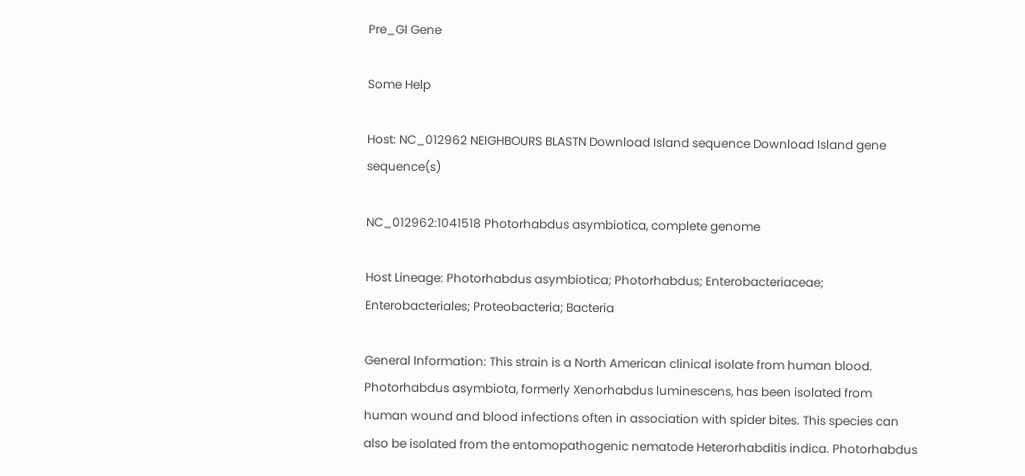Pre_GI Gene

Some Help

Host: NC_012962 NEIGHBOURS BLASTN Download Island sequence Download Island gene sequence(s)

NC_012962:1041518 Photorhabdus asymbiotica, complete genome

Host Lineage: Photorhabdus asymbiotica; Photorhabdus; Enterobacteriaceae; Enterobacteriales; Proteobacteria; Bacteria

General Information: This strain is a North American clinical isolate from human blood. Photorhabdus asymbiota, formerly Xenorhabdus luminescens, has been isolated from human wound and blood infections often in association with spider bites. This species can also be isolated from the entomopathogenic nematode Heterorhabditis indica. Photorhabdus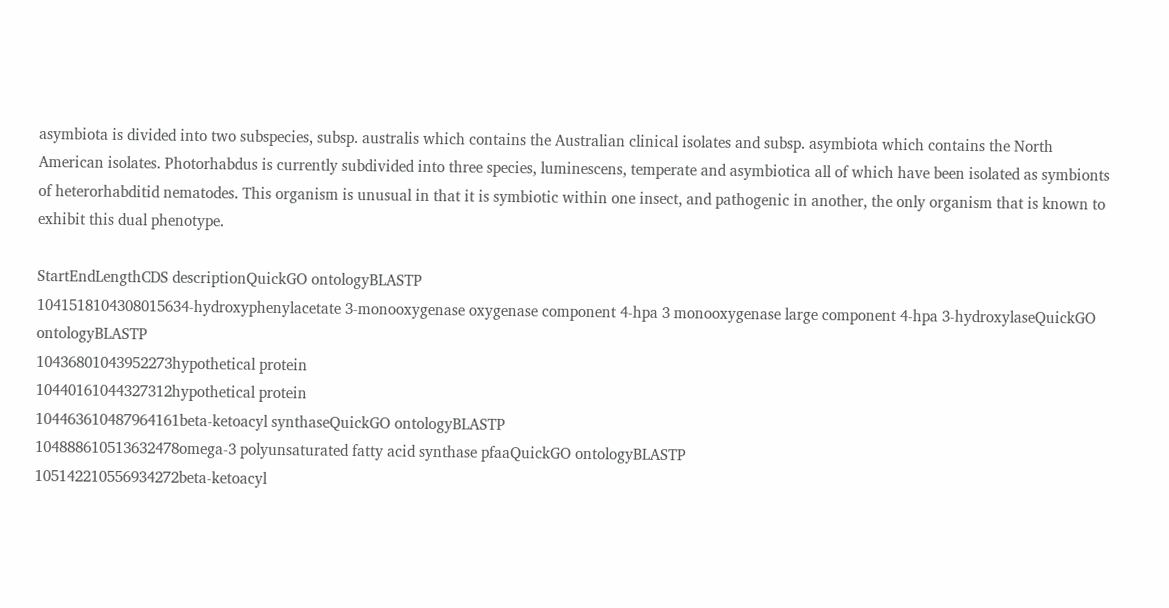asymbiota is divided into two subspecies, subsp. australis which contains the Australian clinical isolates and subsp. asymbiota which contains the North American isolates. Photorhabdus is currently subdivided into three species, luminescens, temperate and asymbiotica all of which have been isolated as symbionts of heterorhabditid nematodes. This organism is unusual in that it is symbiotic within one insect, and pathogenic in another, the only organism that is known to exhibit this dual phenotype.

StartEndLengthCDS descriptionQuickGO ontologyBLASTP
1041518104308015634-hydroxyphenylacetate 3-monooxygenase oxygenase component 4-hpa 3 monooxygenase large component 4-hpa 3-hydroxylaseQuickGO ontologyBLASTP
10436801043952273hypothetical protein
10440161044327312hypothetical protein
104463610487964161beta-ketoacyl synthaseQuickGO ontologyBLASTP
104888610513632478omega-3 polyunsaturated fatty acid synthase pfaaQuickGO ontologyBLASTP
105142210556934272beta-ketoacyl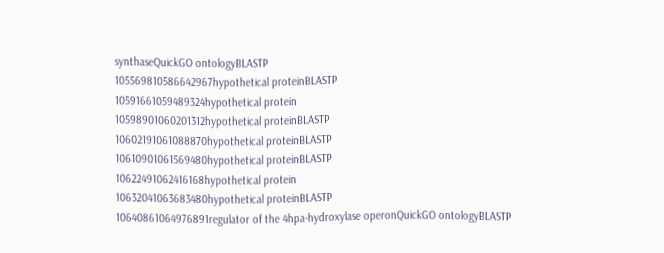synthaseQuickGO ontologyBLASTP
105569810586642967hypothetical proteinBLASTP
10591661059489324hypothetical protein
10598901060201312hypothetical proteinBLASTP
10602191061088870hypothetical proteinBLASTP
10610901061569480hypothetical proteinBLASTP
10622491062416168hypothetical protein
10632041063683480hypothetical proteinBLASTP
10640861064976891regulator of the 4hpa-hydroxylase operonQuickGO ontologyBLASTP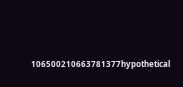106500210663781377hypothetical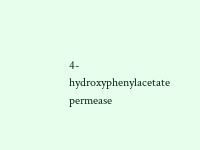4-hydroxyphenylacetate permease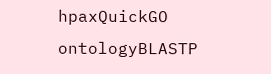hpaxQuickGO ontologyBLASTP